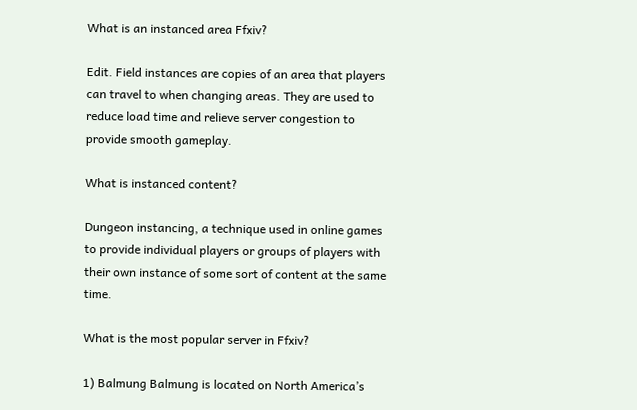What is an instanced area Ffxiv?

Edit. Field instances are copies of an area that players can travel to when changing areas. They are used to reduce load time and relieve server congestion to provide smooth gameplay.

What is instanced content?

Dungeon instancing, a technique used in online games to provide individual players or groups of players with their own instance of some sort of content at the same time.

What is the most popular server in Ffxiv?

1) Balmung Balmung is located on North America’s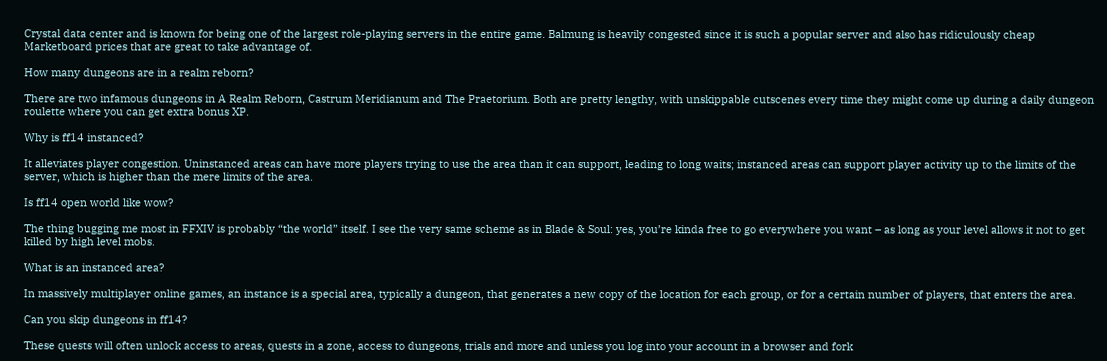Crystal data center and is known for being one of the largest role-playing servers in the entire game. Balmung is heavily congested since it is such a popular server and also has ridiculously cheap Marketboard prices that are great to take advantage of.

How many dungeons are in a realm reborn?

There are two infamous dungeons in A Realm Reborn, Castrum Meridianum and The Praetorium. Both are pretty lengthy, with unskippable cutscenes every time they might come up during a daily dungeon roulette where you can get extra bonus XP.

Why is ff14 instanced?

It alleviates player congestion. Uninstanced areas can have more players trying to use the area than it can support, leading to long waits; instanced areas can support player activity up to the limits of the server, which is higher than the mere limits of the area.

Is ff14 open world like wow?

The thing bugging me most in FFXIV is probably “the world” itself. I see the very same scheme as in Blade & Soul: yes, you’re kinda free to go everywhere you want – as long as your level allows it not to get killed by high level mobs.

What is an instanced area?

In massively multiplayer online games, an instance is a special area, typically a dungeon, that generates a new copy of the location for each group, or for a certain number of players, that enters the area.

Can you skip dungeons in ff14?

These quests will often unlock access to areas, quests in a zone, access to dungeons, trials and more and unless you log into your account in a browser and fork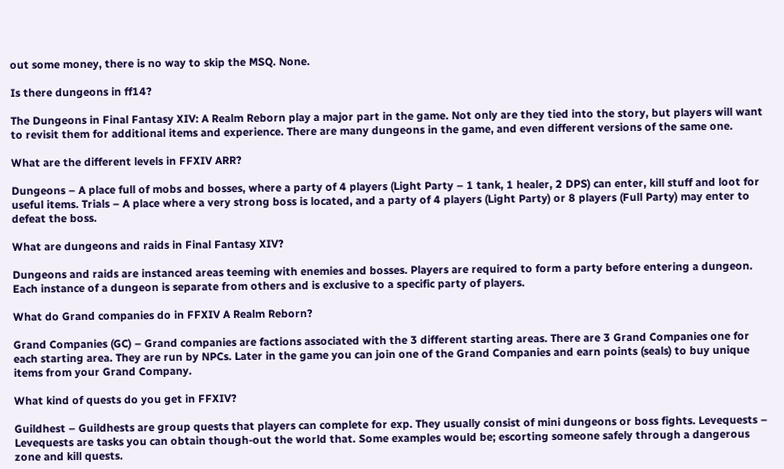out some money, there is no way to skip the MSQ. None.

Is there dungeons in ff14?

The Dungeons in Final Fantasy XIV: A Realm Reborn play a major part in the game. Not only are they tied into the story, but players will want to revisit them for additional items and experience. There are many dungeons in the game, and even different versions of the same one.

What are the different levels in FFXIV ARR?

Dungeons – A place full of mobs and bosses, where a party of 4 players (Light Party – 1 tank, 1 healer, 2 DPS) can enter, kill stuff and loot for useful items. Trials – A place where a very strong boss is located, and a party of 4 players (Light Party) or 8 players (Full Party) may enter to defeat the boss.

What are dungeons and raids in Final Fantasy XIV?

Dungeons and raids are instanced areas teeming with enemies and bosses. Players are required to form a party before entering a dungeon. Each instance of a dungeon is separate from others and is exclusive to a specific party of players.

What do Grand companies do in FFXIV A Realm Reborn?

Grand Companies (GC) – Grand companies are factions associated with the 3 different starting areas. There are 3 Grand Companies one for each starting area. They are run by NPCs. Later in the game you can join one of the Grand Companies and earn points (seals) to buy unique items from your Grand Company.

What kind of quests do you get in FFXIV?

Guildhest – Guildhests are group quests that players can complete for exp. They usually consist of mini dungeons or boss fights. Levequests – Levequests are tasks you can obtain though-out the world that. Some examples would be; escorting someone safely through a dangerous zone and kill quests.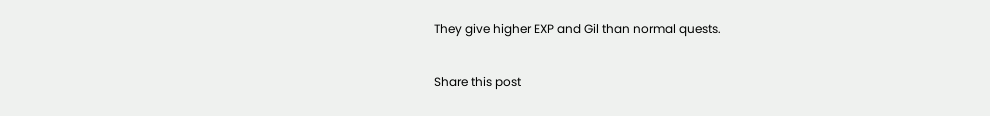They give higher EXP and Gil than normal quests.

Share this post